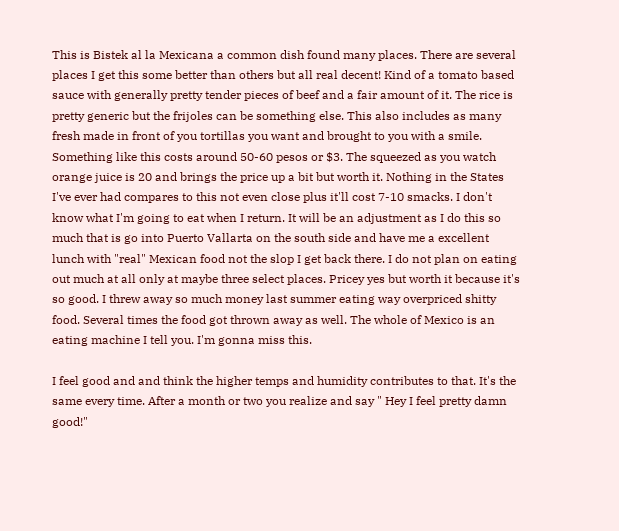This is Bistek al la Mexicana a common dish found many places. There are several places I get this some better than others but all real decent! Kind of a tomato based sauce with generally pretty tender pieces of beef and a fair amount of it. The rice is pretty generic but the frijoles can be something else. This also includes as many fresh made in front of you tortillas you want and brought to you with a smile. Something like this costs around 50-60 pesos or $3. The squeezed as you watch orange juice is 20 and brings the price up a bit but worth it. Nothing in the States I've ever had compares to this not even close plus it'll cost 7-10 smacks. I don't know what I'm going to eat when I return. It will be an adjustment as I do this so much that is go into Puerto Vallarta on the south side and have me a excellent lunch with "real" Mexican food not the slop I get back there. I do not plan on eating out much at all only at maybe three select places. Pricey yes but worth it because it's so good. I threw away so much money last summer eating way overpriced shitty food. Several times the food got thrown away as well. The whole of Mexico is an eating machine I tell you. I'm gonna miss this.

I feel good and and think the higher temps and humidity contributes to that. It's the same every time. After a month or two you realize and say " Hey I feel pretty damn good!"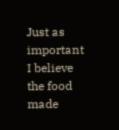Just as important I believe the food made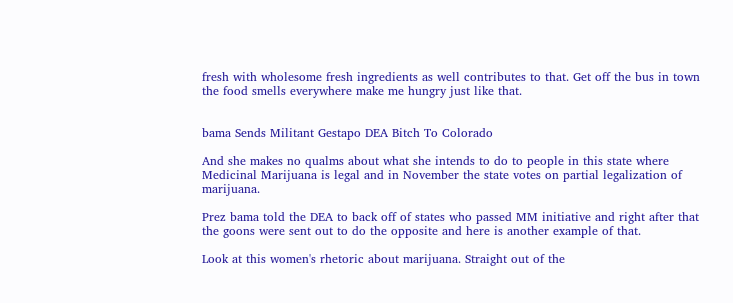fresh with wholesome fresh ingredients as well contributes to that. Get off the bus in town the food smells everywhere make me hungry just like that.


bama Sends Militant Gestapo DEA Bitch To Colorado

And she makes no qualms about what she intends to do to people in this state where Medicinal Marijuana is legal and in November the state votes on partial legalization of marijuana.

Prez bama told the DEA to back off of states who passed MM initiative and right after that the goons were sent out to do the opposite and here is another example of that.

Look at this women's rhetoric about marijuana. Straight out of the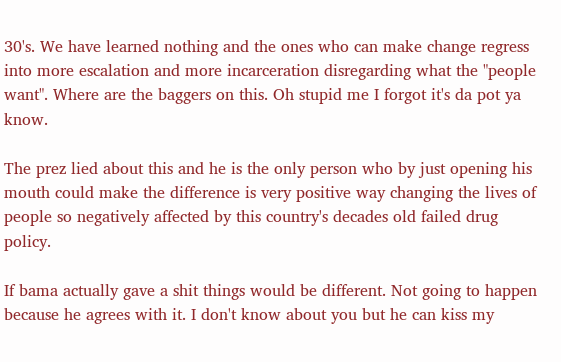30's. We have learned nothing and the ones who can make change regress into more escalation and more incarceration disregarding what the "people want". Where are the baggers on this. Oh stupid me I forgot it's da pot ya know.

The prez lied about this and he is the only person who by just opening his mouth could make the difference is very positive way changing the lives of people so negatively affected by this country's decades old failed drug policy.

If bama actually gave a shit things would be different. Not going to happen because he agrees with it. I don't know about you but he can kiss my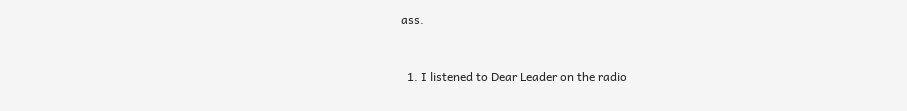ass.


  1. I listened to Dear Leader on the radio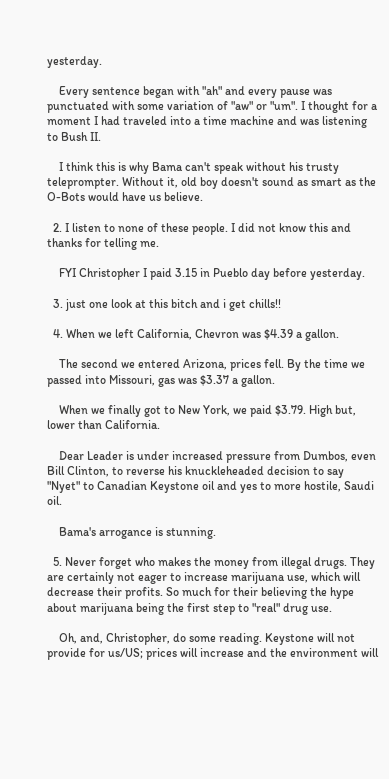yesterday.

    Every sentence began with "ah" and every pause was punctuated with some variation of "aw" or "um". I thought for a moment I had traveled into a time machine and was listening to Bush II.

    I think this is why Bama can't speak without his trusty teleprompter. Without it, old boy doesn't sound as smart as the O-Bots would have us believe.

  2. I listen to none of these people. I did not know this and thanks for telling me.

    FYI Christopher I paid 3.15 in Pueblo day before yesterday.

  3. just one look at this bitch and i get chills!!

  4. When we left California, Chevron was $4.39 a gallon.

    The second we entered Arizona, prices fell. By the time we passed into Missouri, gas was $3.37 a gallon.

    When we finally got to New York, we paid $3.79. High but, lower than California.

    Dear Leader is under increased pressure from Dumbos, even Bill Clinton, to reverse his knuckleheaded decision to say "Nyet" to Canadian Keystone oil and yes to more hostile, Saudi oil.

    Bama's arrogance is stunning.

  5. Never forget who makes the money from illegal drugs. They are certainly not eager to increase marijuana use, which will decrease their profits. So much for their believing the hype about marijuana being the first step to "real" drug use.

    Oh, and, Christopher, do some reading. Keystone will not provide for us/US; prices will increase and the environment will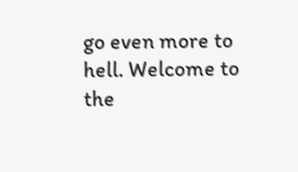go even more to hell. Welcome to the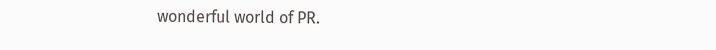wonderful world of PR.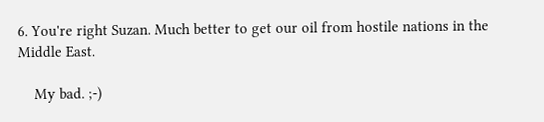6. You're right Suzan. Much better to get our oil from hostile nations in the Middle East.

    My bad. ;-)